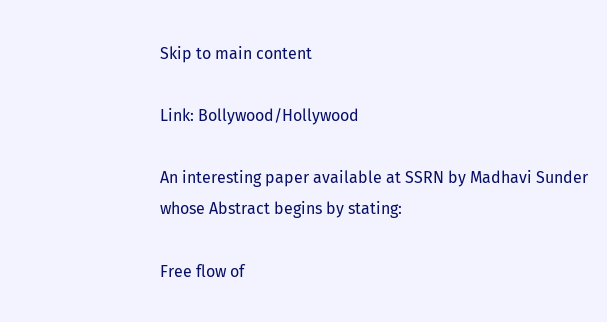Skip to main content

Link: Bollywood/Hollywood

An interesting paper available at SSRN by Madhavi Sunder whose Abstract begins by stating:

Free flow of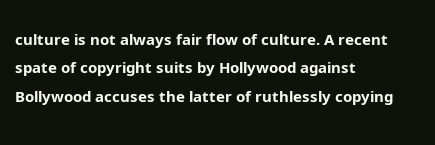culture is not always fair flow of culture. A recent spate of copyright suits by Hollywood against Bollywood accuses the latter of ruthlessly copying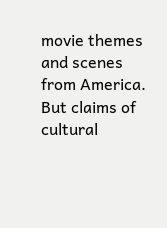movie themes and scenes from America. But claims of cultural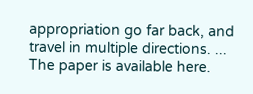appropriation go far back, and travel in multiple directions. ...
The paper is available here.